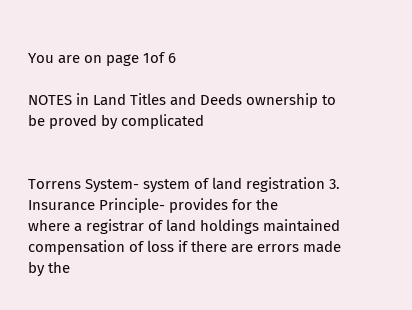You are on page 1of 6

NOTES in Land Titles and Deeds ownership to be proved by complicated


Torrens System- system of land registration 3. Insurance Principle- provides for the
where a registrar of land holdings maintained compensation of loss if there are errors made
by the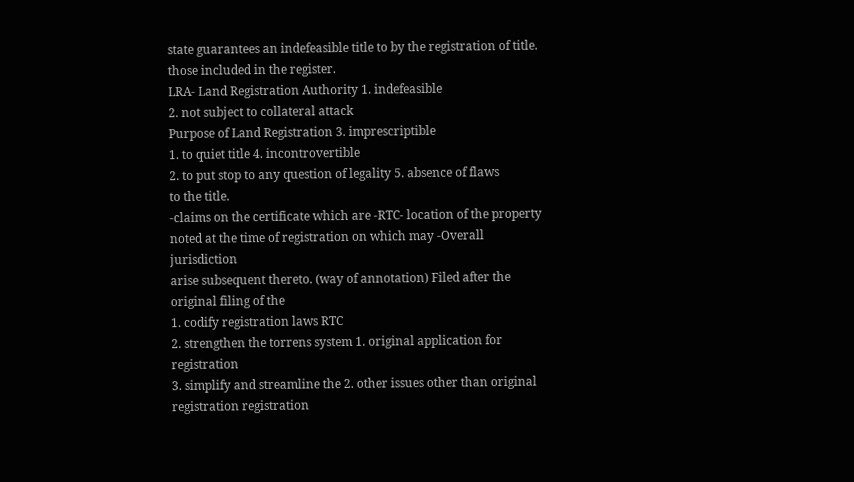state guarantees an indefeasible title to by the registration of title.
those included in the register.
LRA- Land Registration Authority 1. indefeasible
2. not subject to collateral attack
Purpose of Land Registration 3. imprescriptible
1. to quiet title 4. incontrovertible
2. to put stop to any question of legality 5. absence of flaws
to the title.
-claims on the certificate which are -RTC- location of the property
noted at the time of registration on which may -Overall jurisdiction
arise subsequent thereto. (way of annotation) Filed after the original filing of the
1. codify registration laws RTC
2. strengthen the torrens system 1. original application for registration
3. simplify and streamline the 2. other issues other than original
registration registration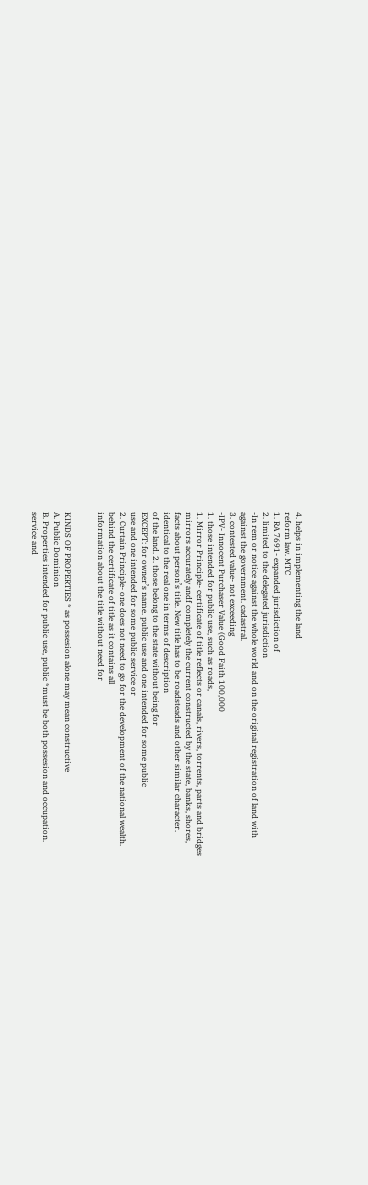4. helps in implementing the land
reform law. MTC
1. RA 7691- expanded jurisdiction of
2. limited to the delegated jurisdiction
-In rem or notice against the whole world and on the original registration of land with
against the government. cadastral.
3. contested value- not exceeding
-IPV- Innocent Purchaser Value (Good Faith 100,000
1. those intended for public use, such as roads,
1. Mirror Principle- certificate of title reflects or canals, rivers, torrents, parts and bridges
mirrors accurately andf completely the current constructed by the state, banks, shores,
facts about person’s title. New title has to be roadsteads and other similar character.
identical to the real one in terms of description
of the land. 2. those belong to the state without being for
EXCEPT: for owner’s name. public use and one intended for some public
use and one intended for some public service or
2. Curtain Principle- one does not need to go for the development of the national wealth.
behind the certificate of title as it contains all
information about the title without need for


KINDS OF PROPERTIES * as possesion alone may mean constructive
A. Public Dominion
B. Properties intended for public use, public *must be both possesion and occupation.
service and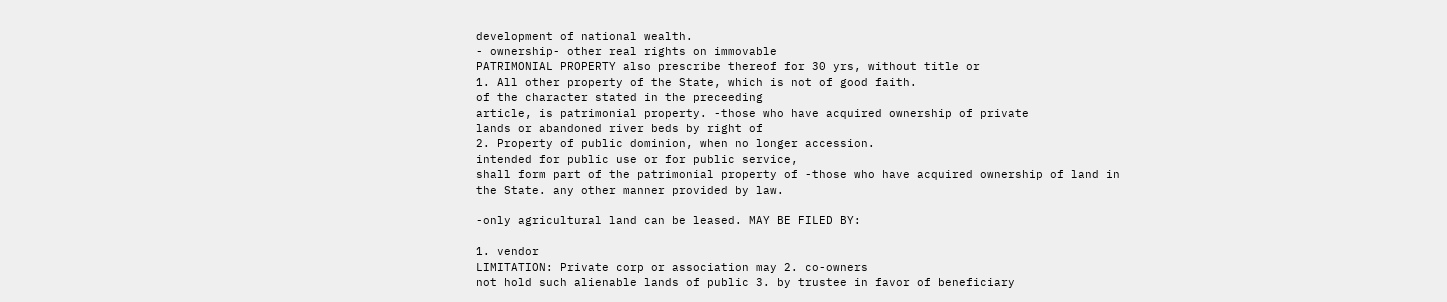development of national wealth.
- ownership- other real rights on immovable
PATRIMONIAL PROPERTY also prescribe thereof for 30 yrs, without title or
1. All other property of the State, which is not of good faith.
of the character stated in the preceeding
article, is patrimonial property. -those who have acquired ownership of private
lands or abandoned river beds by right of
2. Property of public dominion, when no longer accession.
intended for public use or for public service,
shall form part of the patrimonial property of -those who have acquired ownership of land in
the State. any other manner provided by law.

-only agricultural land can be leased. MAY BE FILED BY:

1. vendor
LIMITATION: Private corp or association may 2. co-owners
not hold such alienable lands of public 3. by trustee in favor of beneficiary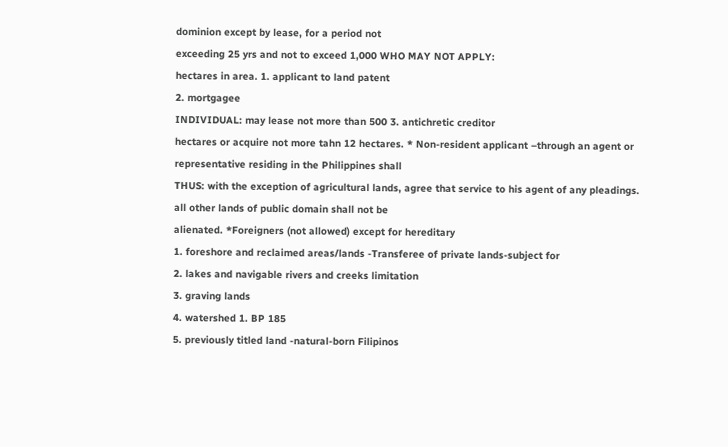dominion except by lease, for a period not
exceeding 25 yrs and not to exceed 1,000 WHO MAY NOT APPLY:
hectares in area. 1. applicant to land patent
2. mortgagee
INDIVIDUAL: may lease not more than 500 3. antichretic creditor
hectares or acquire not more tahn 12 hectares. * Non-resident applicant –through an agent or
representative residing in the Philippines shall
THUS: with the exception of agricultural lands, agree that service to his agent of any pleadings.
all other lands of public domain shall not be
alienated. *Foreigners (not allowed) except for hereditary
1. foreshore and reclaimed areas/lands -Transferee of private lands-subject for
2. lakes and navigable rivers and creeks limitation
3. graving lands
4. watershed 1. BP 185
5. previously titled land -natural-born Filipinos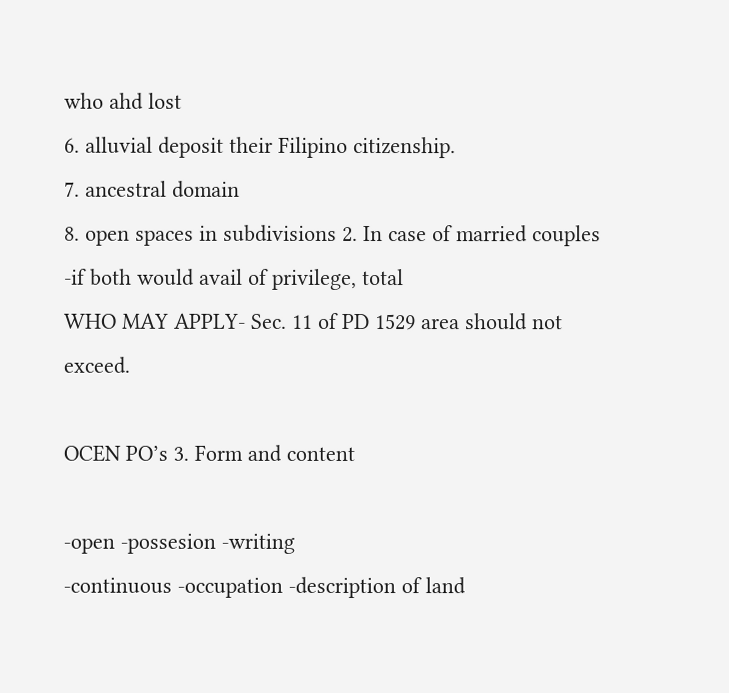who ahd lost
6. alluvial deposit their Filipino citizenship.
7. ancestral domain
8. open spaces in subdivisions 2. In case of married couples
-if both would avail of privilege, total
WHO MAY APPLY- Sec. 11 of PD 1529 area should not exceed.

OCEN PO’s 3. Form and content

-open -possesion -writing
-continuous -occupation -description of land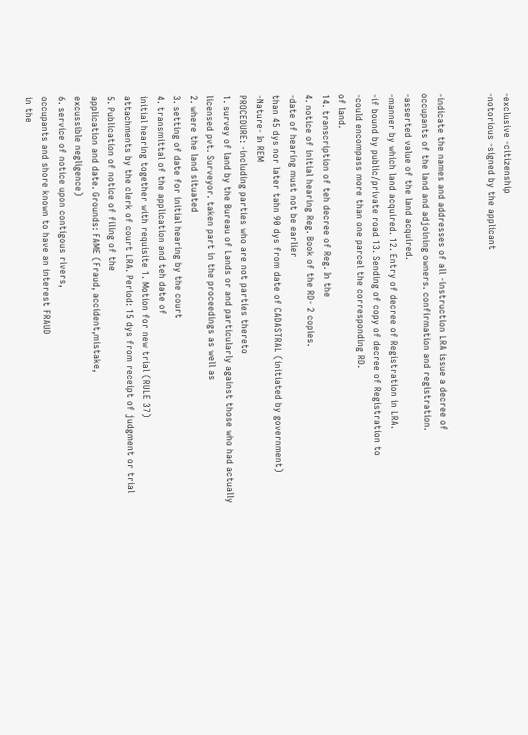-exclusive -citizenship
-notorious -signed by the applicant


-indicate the names and addresses of all -instruction LRA issue a decree of
occupants of the land and adjoining owners. confirmation and registration.
-asserted value of the land acquired.
-manner by which land acquired. 12. Entry of decree of Registration in LRA.
-if bound by public/private road 13. Sending of copy of decree of Registration to
-could encompass more than one parcel the corresponding RD.
of land.
14. transcription of teh decree of Reg. In the
4. notice of initial hearing Reg. Book of the RD- 2 copies.
-date of hearing must not be earlier
than 45 dys nor later tahn 90 dys from date of CADASTRAL (initiated by government)
-Nature- In REM
PROCEDURE: -including parties who are not parties thereto
1. survey of land by the Bureau of Lands or and particularly against those who had actually
licensed pvt. Surveyor. taken part in the proceedings as well as
2. where the land situated
3. setting of date for initial hearing by the court
4. transmittal of the application and teh date of
initial hearing together with requisite 1. Motion for new trial (RULE 37)
attachments by the clerk of court LRA. Period: 15 dys from receipt of judgment or trial
5. Publication of notice of filing of the
application and date. Grounds: FAME (Fraud, accident,mistake,
excussible negligence)
6. service of notice upon contigous rivers,
occupants and shore known to have an interest FRAUD
in the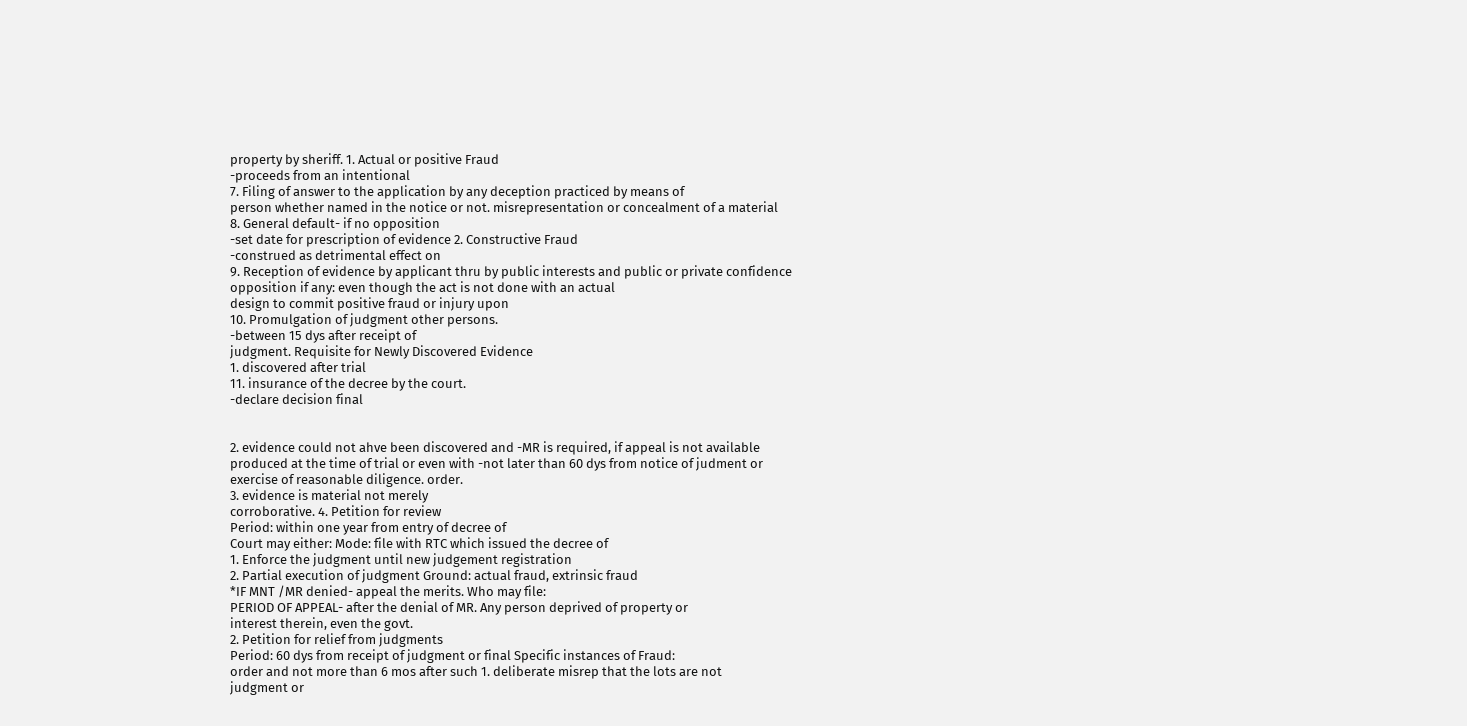property by sheriff. 1. Actual or positive Fraud
-proceeds from an intentional
7. Filing of answer to the application by any deception practiced by means of
person whether named in the notice or not. misrepresentation or concealment of a material
8. General default- if no opposition
-set date for prescription of evidence 2. Constructive Fraud
-construed as detrimental effect on
9. Reception of evidence by applicant thru by public interests and public or private confidence
opposition if any: even though the act is not done with an actual
design to commit positive fraud or injury upon
10. Promulgation of judgment other persons.
-between 15 dys after receipt of
judgment. Requisite for Newly Discovered Evidence
1. discovered after trial
11. insurance of the decree by the court.
-declare decision final


2. evidence could not ahve been discovered and -MR is required, if appeal is not available
produced at the time of trial or even with -not later than 60 dys from notice of judment or
exercise of reasonable diligence. order.
3. evidence is material not merely
corroborative. 4. Petition for review
Period: within one year from entry of decree of
Court may either: Mode: file with RTC which issued the decree of
1. Enforce the judgment until new judgement registration
2. Partial execution of judgment Ground: actual fraud, extrinsic fraud
*IF MNT /MR denied- appeal the merits. Who may file:
PERIOD OF APPEAL- after the denial of MR. Any person deprived of property or
interest therein, even the govt.
2. Petition for relief from judgments
Period: 60 dys from receipt of judgment or final Specific instances of Fraud:
order and not more than 6 mos after such 1. deliberate misrep that the lots are not
judgment or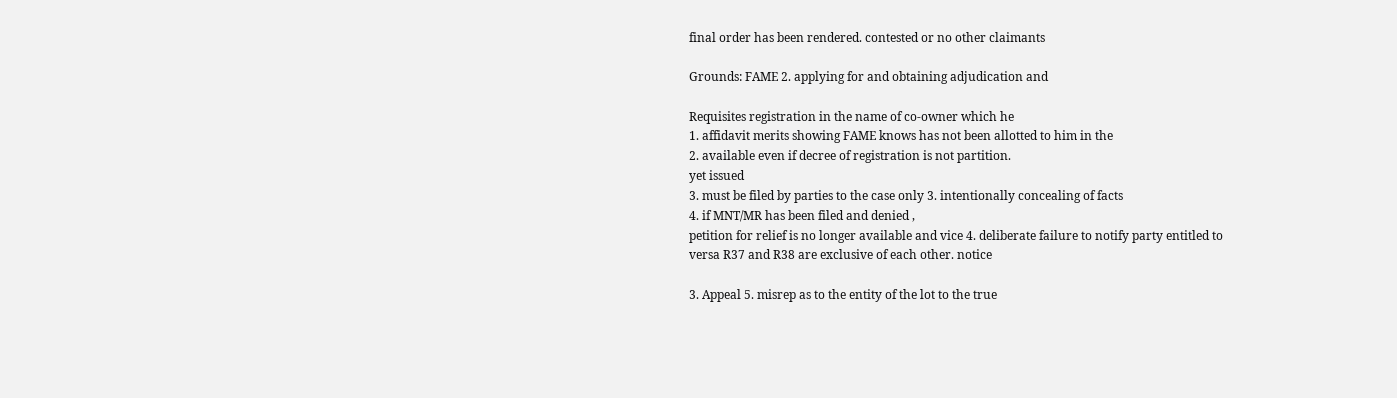final order has been rendered. contested or no other claimants

Grounds: FAME 2. applying for and obtaining adjudication and

Requisites registration in the name of co-owner which he
1. affidavit merits showing FAME knows has not been allotted to him in the
2. available even if decree of registration is not partition.
yet issued
3. must be filed by parties to the case only 3. intentionally concealing of facts
4. if MNT/MR has been filed and denied ,
petition for relief is no longer available and vice 4. deliberate failure to notify party entitled to
versa R37 and R38 are exclusive of each other. notice

3. Appeal 5. misrep as to the entity of the lot to the true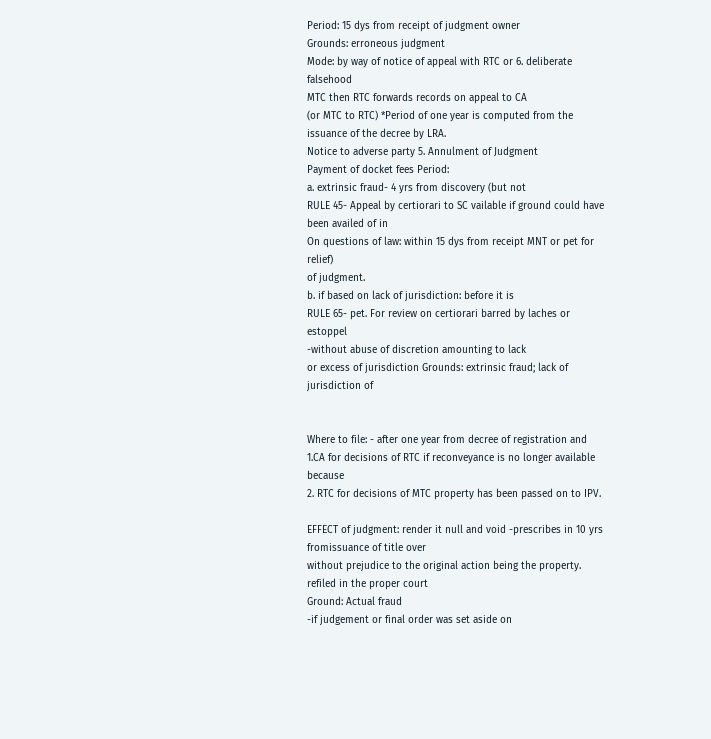Period: 15 dys from receipt of judgment owner
Grounds: erroneous judgment
Mode: by way of notice of appeal with RTC or 6. deliberate falsehood
MTC then RTC forwards records on appeal to CA
(or MTC to RTC) *Period of one year is computed from the
issuance of the decree by LRA.
Notice to adverse party 5. Annulment of Judgment
Payment of docket fees Period:
a. extrinsic fraud- 4 yrs from discovery (but not
RULE 45- Appeal by certiorari to SC vailable if ground could have been availed of in
On questions of law: within 15 dys from receipt MNT or pet for relief)
of judgment.
b. if based on lack of jurisdiction: before it is
RULE 65- pet. For review on certiorari barred by laches or estoppel
-without abuse of discretion amounting to lack
or excess of jurisdiction Grounds: extrinsic fraud; lack of jurisdiction of


Where to file: - after one year from decree of registration and
1.CA for decisions of RTC if reconveyance is no longer available because
2. RTC for decisions of MTC property has been passed on to IPV.

EFFECT of judgment: render it null and void -prescribes in 10 yrs fromissuance of title over
without prejudice to the original action being the property.
refiled in the proper court
Ground: Actual fraud
-if judgement or final order was set aside on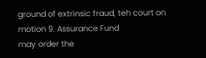ground of extrinsic fraud, teh court on motion 9. Assurance Fund
may order the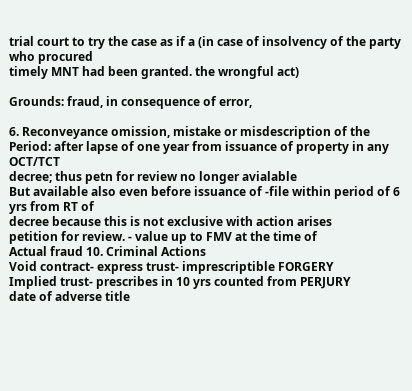trial court to try the case as if a (in case of insolvency of the party who procured
timely MNT had been granted. the wrongful act)

Grounds: fraud, in consequence of error,

6. Reconveyance omission, mistake or misdescription of the
Period: after lapse of one year from issuance of property in any OCT/TCT
decree; thus petn for review no longer avialable
But available also even before issuance of -file within period of 6 yrs from RT of
decree because this is not exclusive with action arises
petition for review. - value up to FMV at the time of
Actual fraud 10. Criminal Actions
Void contract- express trust- imprescriptible FORGERY
Implied trust- prescribes in 10 yrs counted from PERJURY
date of adverse title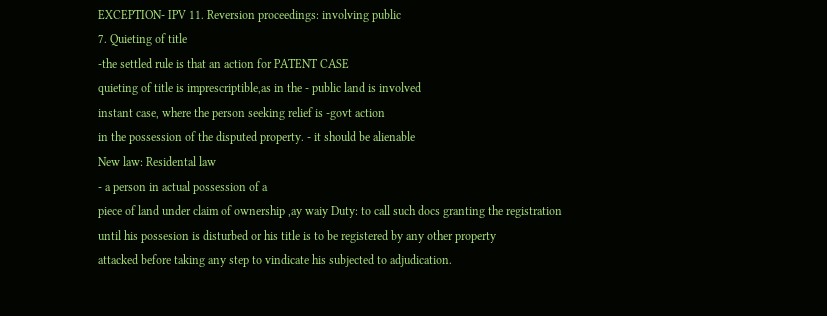EXCEPTION- IPV 11. Reversion proceedings: involving public
7. Quieting of title
-the settled rule is that an action for PATENT CASE
quieting of title is imprescriptible,as in the - public land is involved
instant case, where the person seeking relief is -govt action
in the possession of the disputed property. - it should be alienable
New law: Residental law
- a person in actual possession of a
piece of land under claim of ownership ,ay waiy Duty: to call such docs granting the registration
until his possesion is disturbed or his title is to be registered by any other property
attacked before taking any step to vindicate his subjected to adjudication.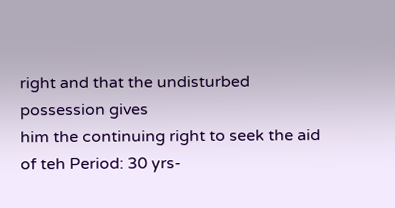right and that the undisturbed possession gives
him the continuing right to seek the aid of teh Period: 30 yrs-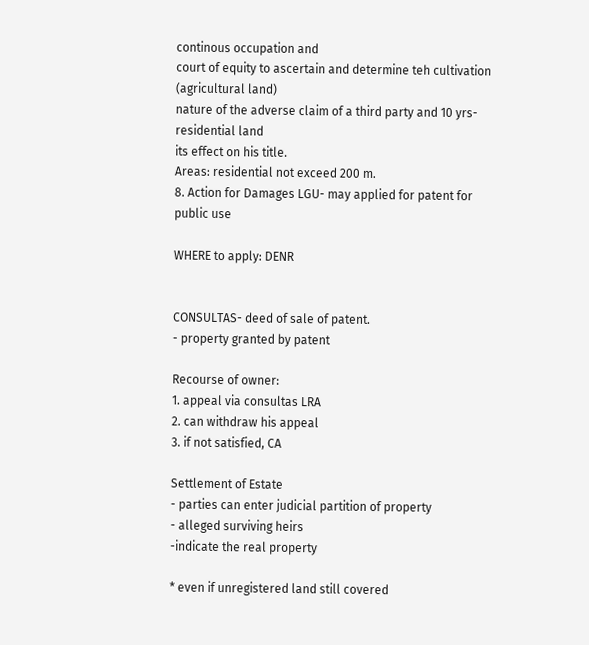continous occupation and
court of equity to ascertain and determine teh cultivation (agricultural land)
nature of the adverse claim of a third party and 10 yrs- residential land
its effect on his title.
Areas: residential not exceed 200 m.
8. Action for Damages LGU- may applied for patent for public use

WHERE to apply: DENR


CONSULTAS- deed of sale of patent.
- property granted by patent

Recourse of owner:
1. appeal via consultas LRA
2. can withdraw his appeal
3. if not satisfied, CA

Settlement of Estate
- parties can enter judicial partition of property
- alleged surviving heirs
-indicate the real property

* even if unregistered land still covered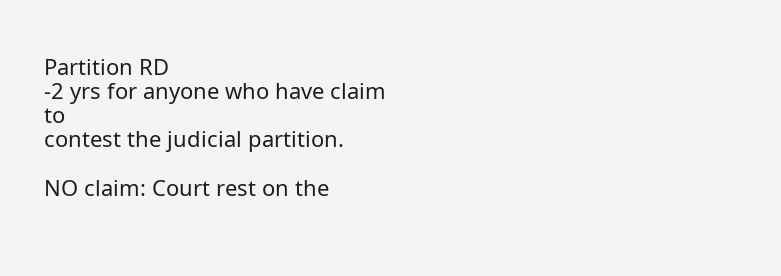Partition RD
-2 yrs for anyone who have claim to
contest the judicial partition.

NO claim: Court rest on the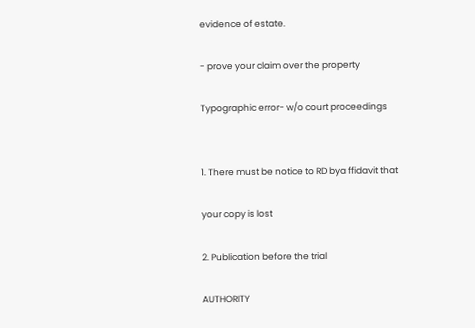evidence of estate.

- prove your claim over the property

Typographic error- w/o court proceedings


1. There must be notice to RD bya ffidavit that

your copy is lost

2. Publication before the trial

AUTHORITY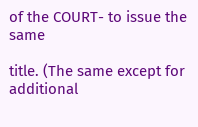of the COURT- to issue the same

title. (The same except for additional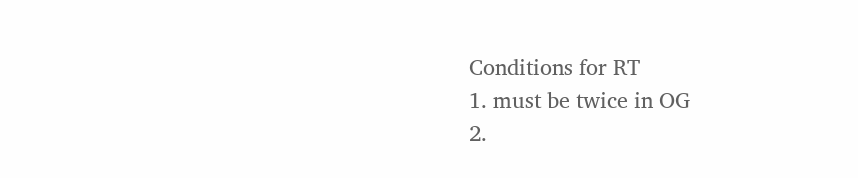Conditions for RT
1. must be twice in OG
2.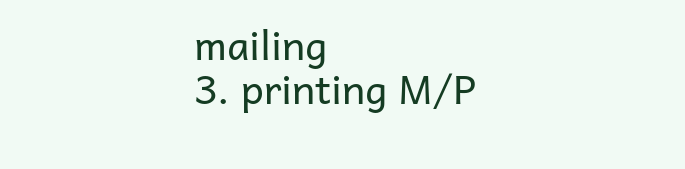mailing
3. printing M/P